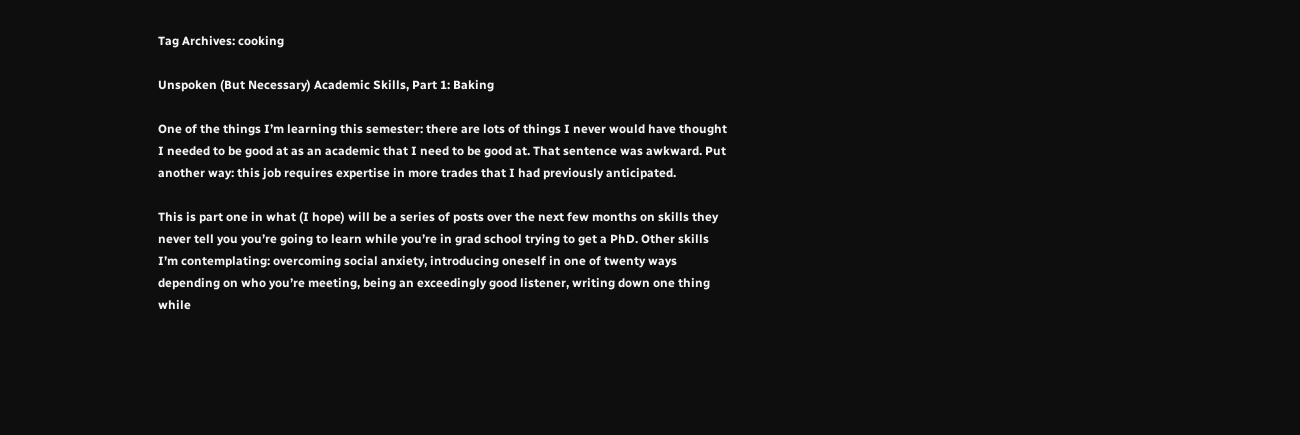Tag Archives: cooking

Unspoken (But Necessary) Academic Skills, Part 1: Baking

One of the things I’m learning this semester: there are lots of things I never would have thought I needed to be good at as an academic that I need to be good at. That sentence was awkward. Put another way: this job requires expertise in more trades that I had previously anticipated.

This is part one in what (I hope) will be a series of posts over the next few months on skills they never tell you you’re going to learn while you’re in grad school trying to get a PhD. Other skills I’m contemplating: overcoming social anxiety, introducing oneself in one of twenty ways depending on who you’re meeting, being an exceedingly good listener, writing down one thing while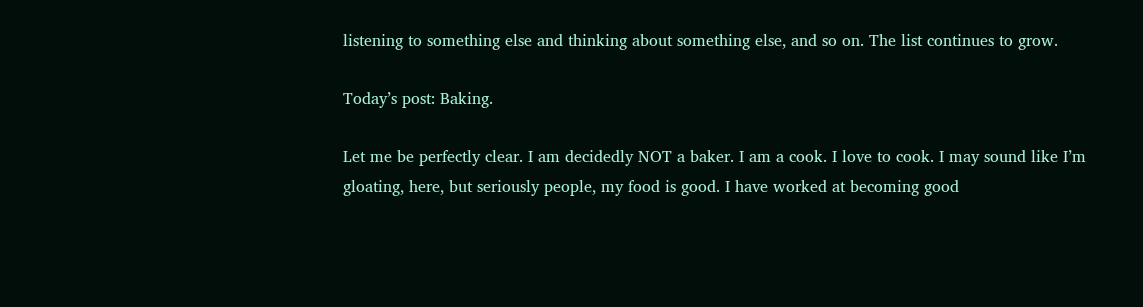listening to something else and thinking about something else, and so on. The list continues to grow.

Today’s post: Baking.

Let me be perfectly clear. I am decidedly NOT a baker. I am a cook. I love to cook. I may sound like I’m gloating, here, but seriously people, my food is good. I have worked at becoming good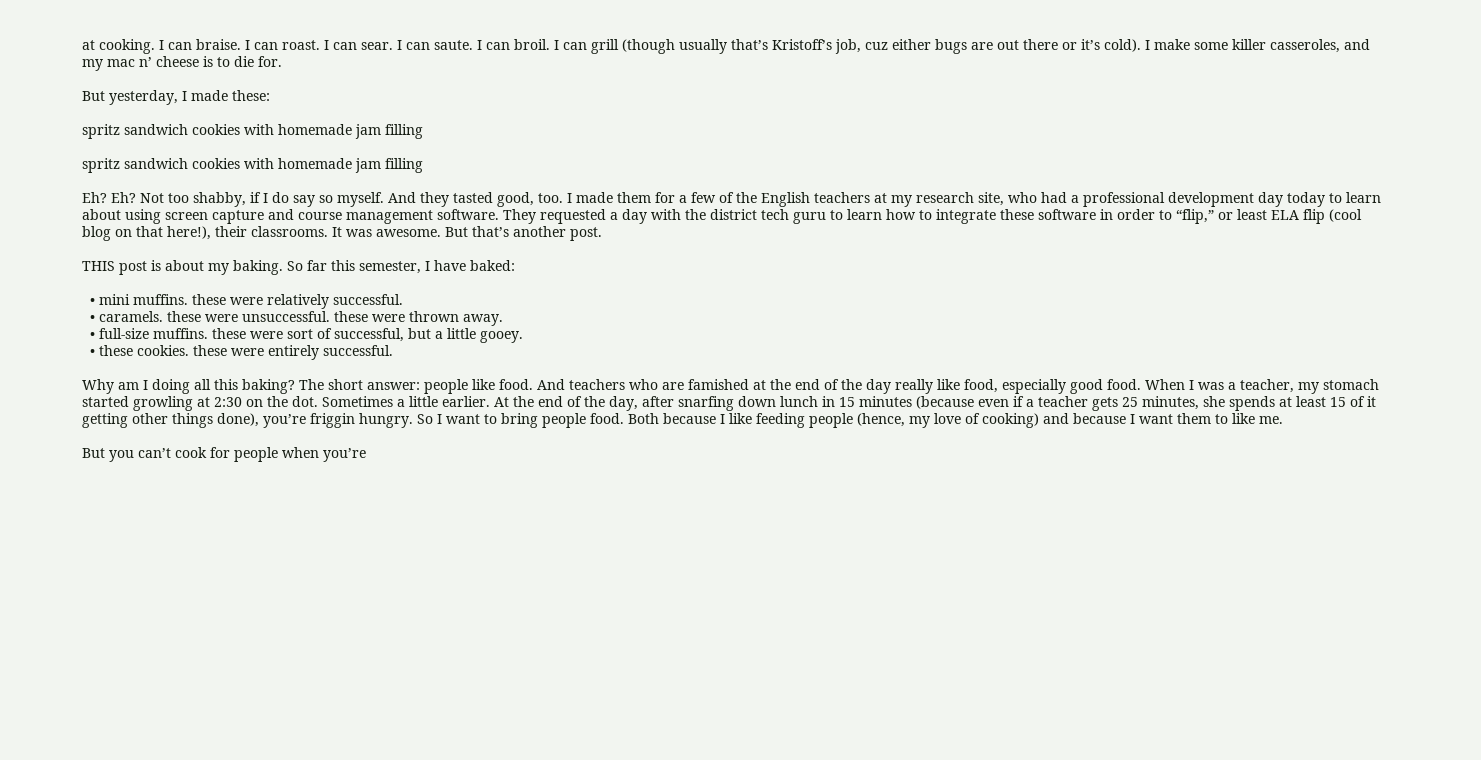at cooking. I can braise. I can roast. I can sear. I can saute. I can broil. I can grill (though usually that’s Kristoff’s job, cuz either bugs are out there or it’s cold). I make some killer casseroles, and my mac n’ cheese is to die for.

But yesterday, I made these:

spritz sandwich cookies with homemade jam filling

spritz sandwich cookies with homemade jam filling

Eh? Eh? Not too shabby, if I do say so myself. And they tasted good, too. I made them for a few of the English teachers at my research site, who had a professional development day today to learn about using screen capture and course management software. They requested a day with the district tech guru to learn how to integrate these software in order to “flip,” or least ELA flip (cool blog on that here!), their classrooms. It was awesome. But that’s another post.

THIS post is about my baking. So far this semester, I have baked:

  • mini muffins. these were relatively successful.
  • caramels. these were unsuccessful. these were thrown away.
  • full-size muffins. these were sort of successful, but a little gooey.
  • these cookies. these were entirely successful.

Why am I doing all this baking? The short answer: people like food. And teachers who are famished at the end of the day really like food, especially good food. When I was a teacher, my stomach started growling at 2:30 on the dot. Sometimes a little earlier. At the end of the day, after snarfing down lunch in 15 minutes (because even if a teacher gets 25 minutes, she spends at least 15 of it getting other things done), you’re friggin hungry. So I want to bring people food. Both because I like feeding people (hence, my love of cooking) and because I want them to like me.

But you can’t cook for people when you’re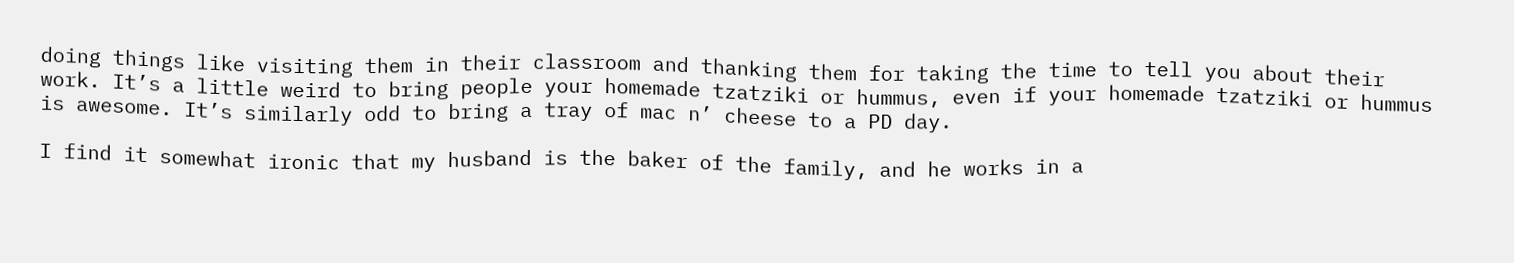doing things like visiting them in their classroom and thanking them for taking the time to tell you about their work. It’s a little weird to bring people your homemade tzatziki or hummus, even if your homemade tzatziki or hummus is awesome. It’s similarly odd to bring a tray of mac n’ cheese to a PD day.

I find it somewhat ironic that my husband is the baker of the family, and he works in a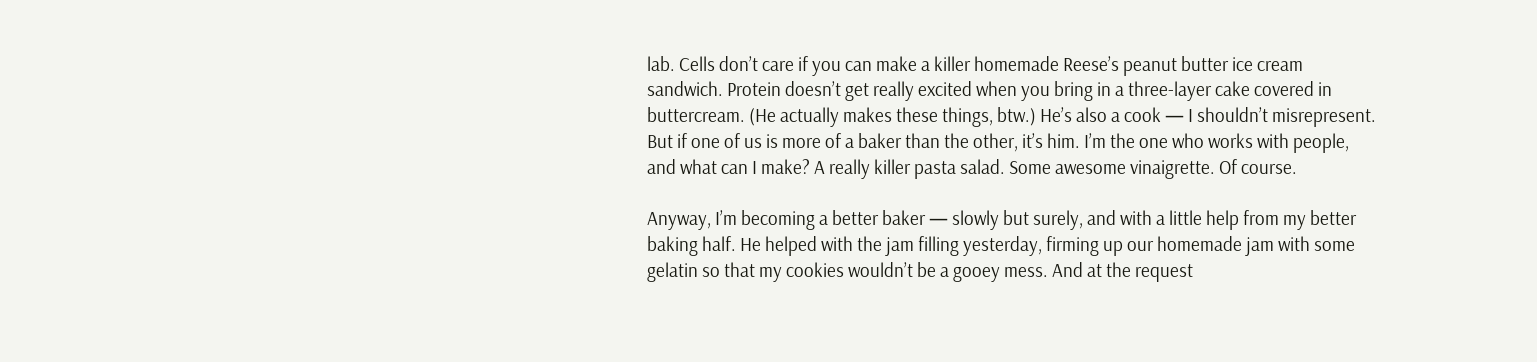lab. Cells don’t care if you can make a killer homemade Reese’s peanut butter ice cream sandwich. Protein doesn’t get really excited when you bring in a three-layer cake covered in buttercream. (He actually makes these things, btw.) He’s also a cook — I shouldn’t misrepresent. But if one of us is more of a baker than the other, it’s him. I’m the one who works with people, and what can I make? A really killer pasta salad. Some awesome vinaigrette. Of course.

Anyway, I’m becoming a better baker — slowly but surely, and with a little help from my better baking half. He helped with the jam filling yesterday, firming up our homemade jam with some gelatin so that my cookies wouldn’t be a gooey mess. And at the request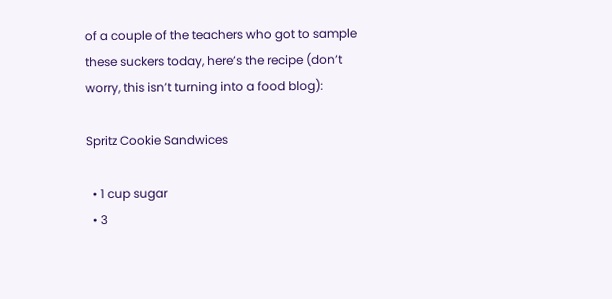of a couple of the teachers who got to sample these suckers today, here’s the recipe (don’t worry, this isn’t turning into a food blog):

Spritz Cookie Sandwices

  • 1 cup sugar
  • 3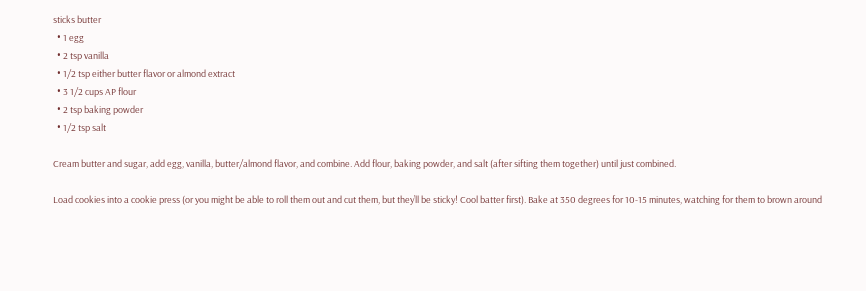sticks butter
  • 1 egg
  • 2 tsp vanilla
  • 1/2 tsp either butter flavor or almond extract
  • 3 1/2 cups AP flour
  • 2 tsp baking powder
  • 1/2 tsp salt

Cream butter and sugar, add egg, vanilla, butter/almond flavor, and combine. Add flour, baking powder, and salt (after sifting them together) until just combined.

Load cookies into a cookie press (or you might be able to roll them out and cut them, but they’ll be sticky! Cool batter first). Bake at 350 degrees for 10-15 minutes, watching for them to brown around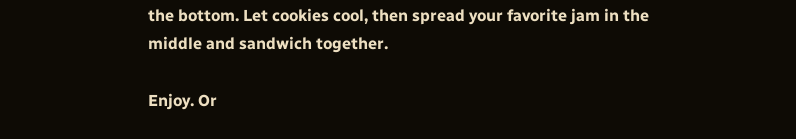the bottom. Let cookies cool, then spread your favorite jam in the middle and sandwich together.

Enjoy. Or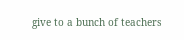give to a bunch of teachers